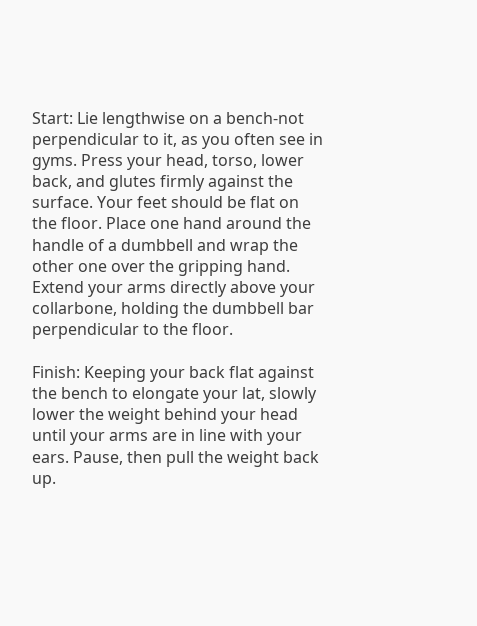Start: Lie lengthwise on a bench-not perpendicular to it, as you often see in gyms. Press your head, torso, lower back, and glutes firmly against the surface. Your feet should be flat on the floor. Place one hand around the handle of a dumbbell and wrap the other one over the gripping hand. Extend your arms directly above your collarbone, holding the dumbbell bar perpendicular to the floor.

Finish: Keeping your back flat against the bench to elongate your lat, slowly lower the weight behind your head until your arms are in line with your ears. Pause, then pull the weight back up.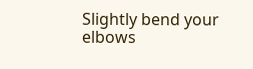Slightly bend your elbows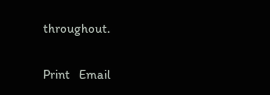throughout.

Print   Email